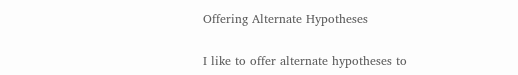Offering Alternate Hypotheses

I like to offer alternate hypotheses to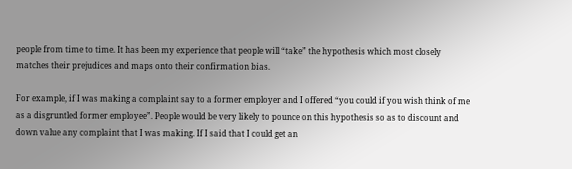people from time to time. It has been my experience that people will “take” the hypothesis which most closely matches their prejudices and maps onto their confirmation bias.

For example, if I was making a complaint say to a former employer and I offered “you could if you wish think of me as a disgruntled former employee”. People would be very likely to pounce on this hypothesis so as to discount and down value any complaint that I was making. If I said that I could get an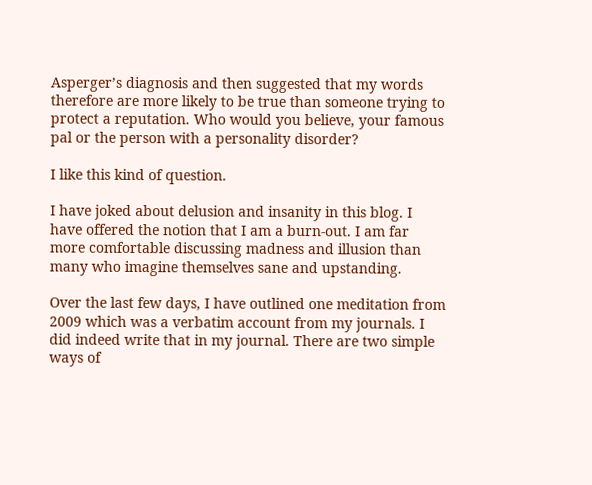Asperger’s diagnosis and then suggested that my words therefore are more likely to be true than someone trying to protect a reputation. Who would you believe, your famous pal or the person with a personality disorder?

I like this kind of question.

I have joked about delusion and insanity in this blog. I have offered the notion that I am a burn-out. I am far more comfortable discussing madness and illusion than many who imagine themselves sane and upstanding.

Over the last few days, I have outlined one meditation from 2009 which was a verbatim account from my journals. I did indeed write that in my journal. There are two simple ways of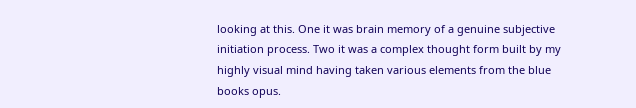looking at this. One it was brain memory of a genuine subjective initiation process. Two it was a complex thought form built by my highly visual mind having taken various elements from the blue books opus.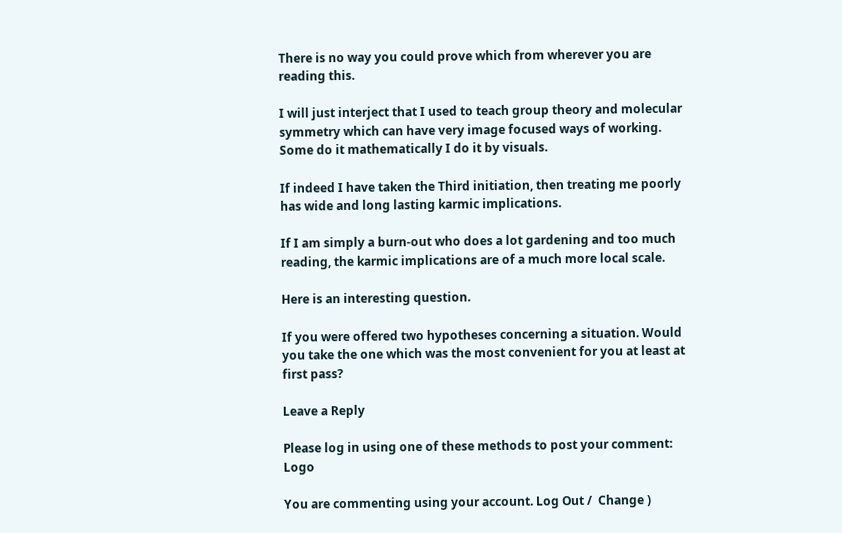There is no way you could prove which from wherever you are reading this.

I will just interject that I used to teach group theory and molecular symmetry which can have very image focused ways of working. Some do it mathematically I do it by visuals.

If indeed I have taken the Third initiation, then treating me poorly has wide and long lasting karmic implications.

If I am simply a burn-out who does a lot gardening and too much reading, the karmic implications are of a much more local scale.

Here is an interesting question.

If you were offered two hypotheses concerning a situation. Would you take the one which was the most convenient for you at least at first pass?

Leave a Reply

Please log in using one of these methods to post your comment: Logo

You are commenting using your account. Log Out /  Change )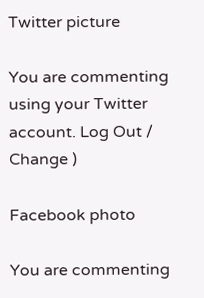Twitter picture

You are commenting using your Twitter account. Log Out /  Change )

Facebook photo

You are commenting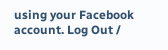using your Facebook account. Log Out /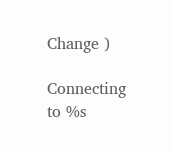Change )

Connecting to %s